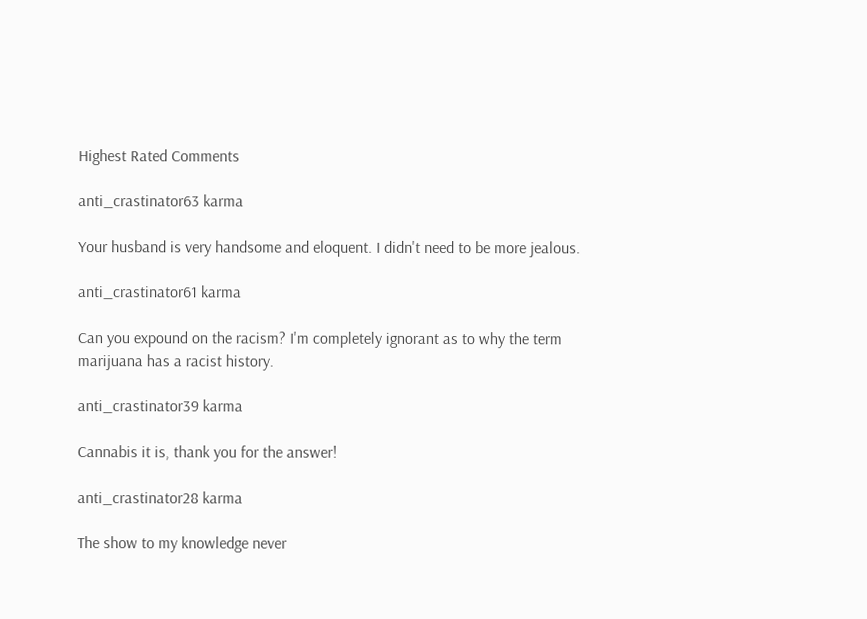Highest Rated Comments

anti_crastinator63 karma

Your husband is very handsome and eloquent. I didn't need to be more jealous.

anti_crastinator61 karma

Can you expound on the racism? I'm completely ignorant as to why the term marijuana has a racist history.

anti_crastinator39 karma

Cannabis it is, thank you for the answer!

anti_crastinator28 karma

The show to my knowledge never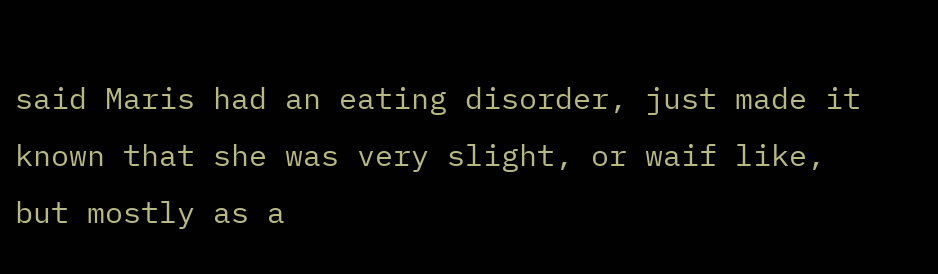said Maris had an eating disorder, just made it known that she was very slight, or waif like, but mostly as a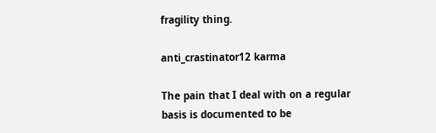fragility thing.

anti_crastinator12 karma

The pain that I deal with on a regular basis is documented to be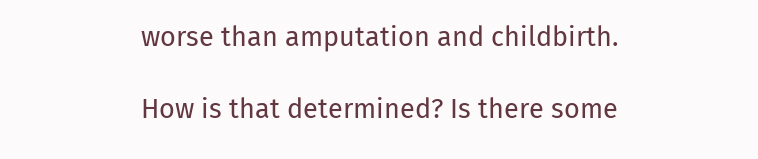worse than amputation and childbirth.

How is that determined? Is there some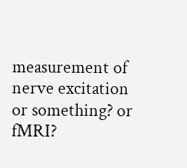measurement of nerve excitation or something? or fMRI?